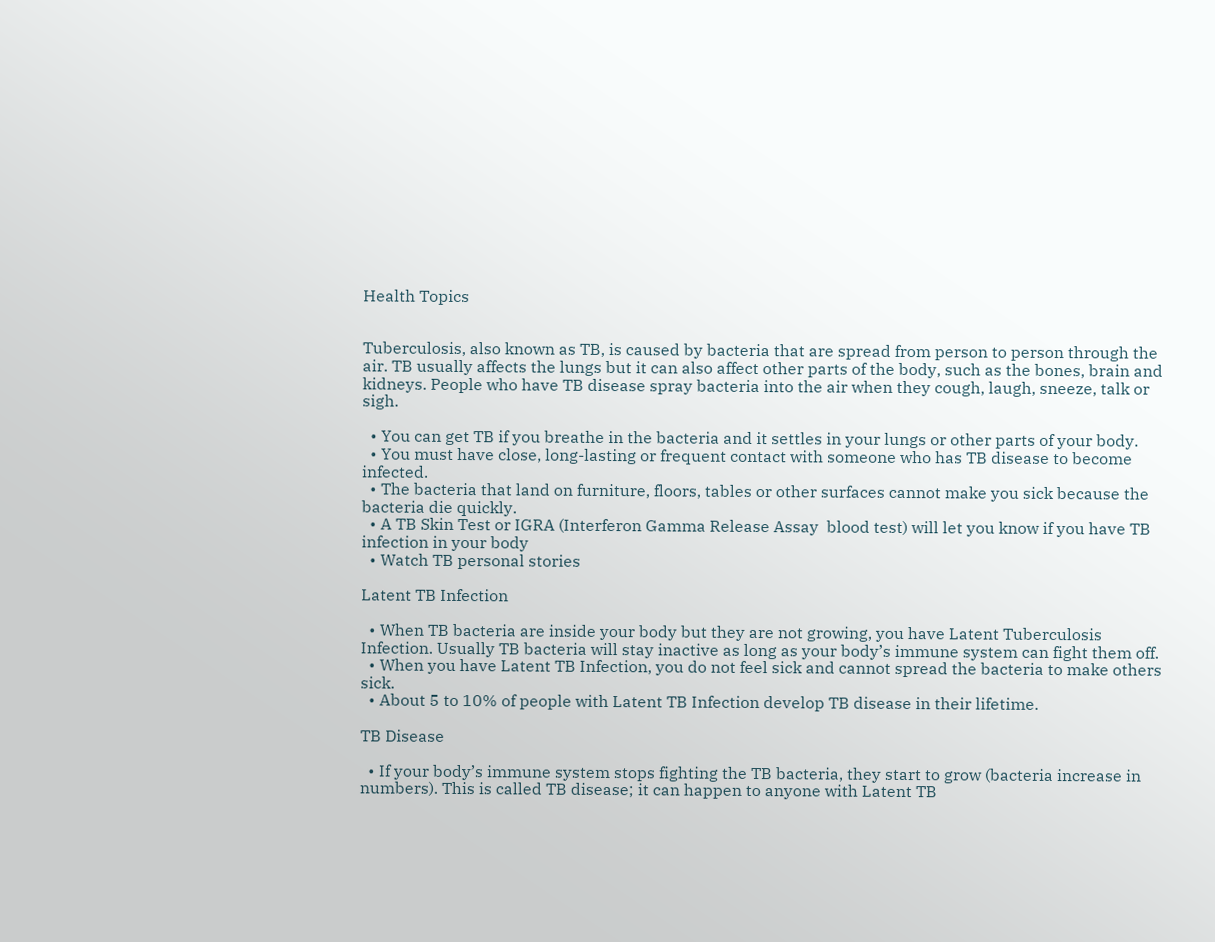Health Topics


Tuberculosis, also known as TB, is caused by bacteria that are spread from person to person through the air. TB usually affects the lungs but it can also affect other parts of the body, such as the bones, brain and kidneys. People who have TB disease spray bacteria into the air when they cough, laugh, sneeze, talk or sigh.

  • You can get TB if you breathe in the bacteria and it settles in your lungs or other parts of your body.
  • You must have close, long-lasting or frequent contact with someone who has TB disease to become infected.
  • The bacteria that land on furniture, floors, tables or other surfaces cannot make you sick because the bacteria die quickly.
  • A TB Skin Test or IGRA (Interferon Gamma Release Assay  blood test) will let you know if you have TB infection in your body
  • Watch TB personal stories

Latent TB Infection

  • When TB bacteria are inside your body but they are not growing, you have Latent Tuberculosis Infection. Usually TB bacteria will stay inactive as long as your body’s immune system can fight them off.
  • When you have Latent TB Infection, you do not feel sick and cannot spread the bacteria to make others sick.
  • About 5 to 10% of people with Latent TB Infection develop TB disease in their lifetime.

TB Disease

  • If your body’s immune system stops fighting the TB bacteria, they start to grow (bacteria increase in numbers). This is called TB disease; it can happen to anyone with Latent TB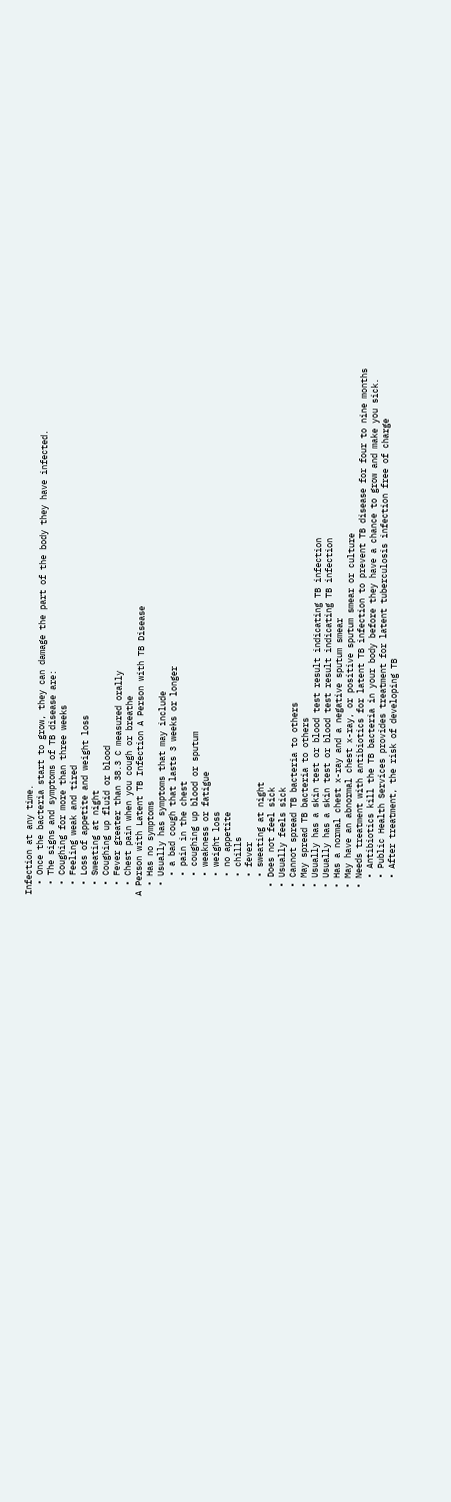Infection at any time.
  • Once the bacteria start to grow, they can damage the part of the body they have infected.
  • The signs and symptoms of TB disease are:
  • Coughing for more than three weeks
  • Feeling weak and tired
  • Loss of appetite and weight loss
  • Sweating at night
  • Coughing up fluid or blood
  • Fever greater than 38.3 C measured orally
  • Chest pain when you cough or breathe
A Person with Latent TB Infection A Person with TB Disease
  • Has no symptoms
  • Usually has symptoms that may include
    • a bad cough that lasts 3 weeks or longer
    • pain in the chest
    • coughing up blood or sputum
    • weakness or fatigue
    • weight loss
    • no appetite
    • chills
    • fever
    • sweating at night
  • Does not feel sick
  • Usually feels sick
  • Cannot spread TB bacteria to others
  • May spread TB bacteria to others
  • Usually has a skin test or blood test result indicating TB infection
  • Usually has a skin test or blood test result indicating TB infection
  • Has a normal chest x-ray and a negative sputum smear
  • May have an abnormal chest x-ray, or positive sputum smear or culture
  • Needs treatment with antibiotics for latent TB infection to prevent TB disease for four to nine months
    • Antibiotics kill the TB bacteria in your body before they have a chance to grow and make you sick.
    • Public Health Services provides treatment for latent tuberculosis infection free of charge
    • After treatment, the risk of developing TB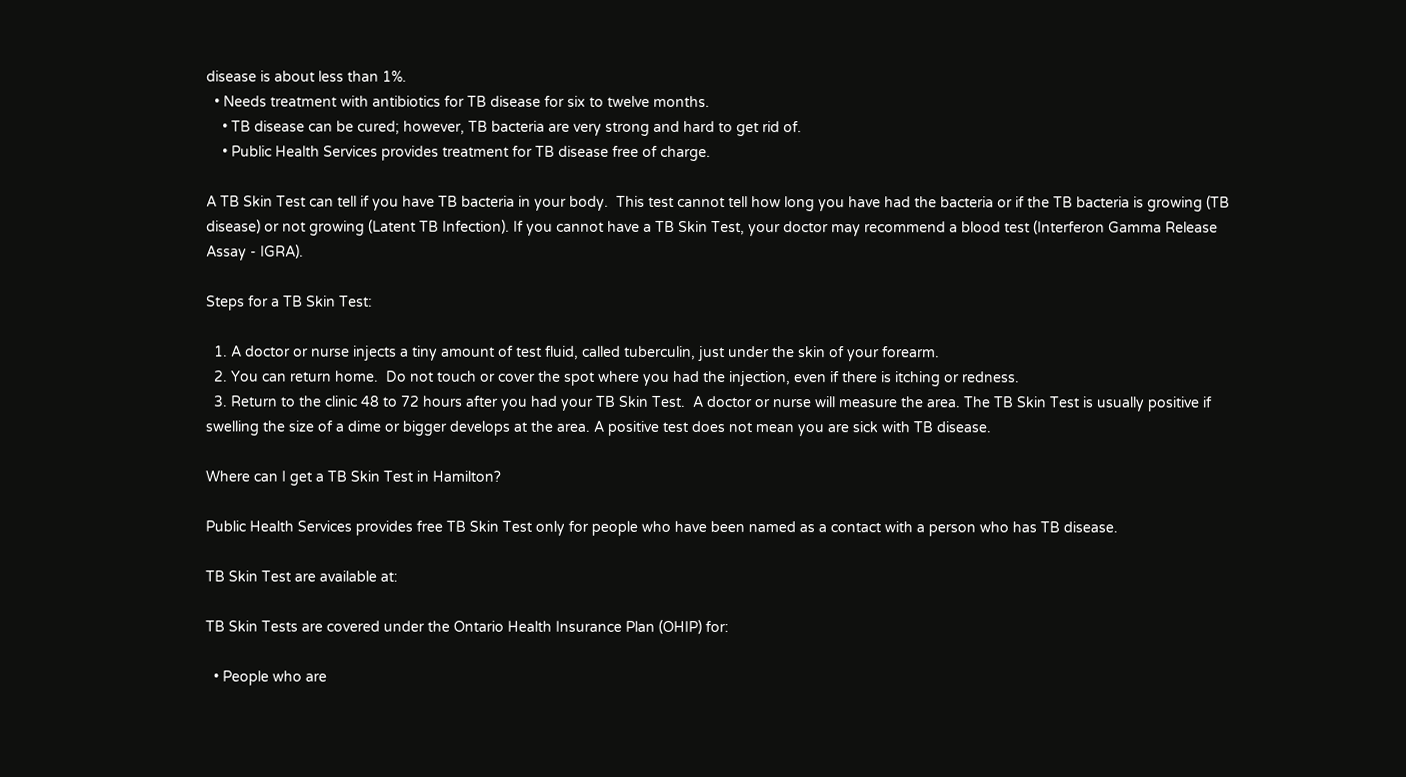disease is about less than 1%.
  • Needs treatment with antibiotics for TB disease for six to twelve months.
    • TB disease can be cured; however, TB bacteria are very strong and hard to get rid of.
    • Public Health Services provides treatment for TB disease free of charge.

A TB Skin Test can tell if you have TB bacteria in your body.  This test cannot tell how long you have had the bacteria or if the TB bacteria is growing (TB disease) or not growing (Latent TB Infection). If you cannot have a TB Skin Test, your doctor may recommend a blood test (Interferon Gamma Release Assay - IGRA).

Steps for a TB Skin Test:

  1. A doctor or nurse injects a tiny amount of test fluid, called tuberculin, just under the skin of your forearm.
  2. You can return home.  Do not touch or cover the spot where you had the injection, even if there is itching or redness.
  3. Return to the clinic 48 to 72 hours after you had your TB Skin Test.  A doctor or nurse will measure the area. The TB Skin Test is usually positive if swelling the size of a dime or bigger develops at the area. A positive test does not mean you are sick with TB disease.

Where can I get a TB Skin Test in Hamilton?

Public Health Services provides free TB Skin Test only for people who have been named as a contact with a person who has TB disease.

TB Skin Test are available at:

TB Skin Tests are covered under the Ontario Health Insurance Plan (OHIP) for:

  • People who are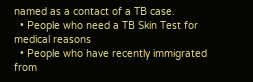named as a contact of a TB case.
  • People who need a TB Skin Test for medical reasons
  • People who have recently immigrated from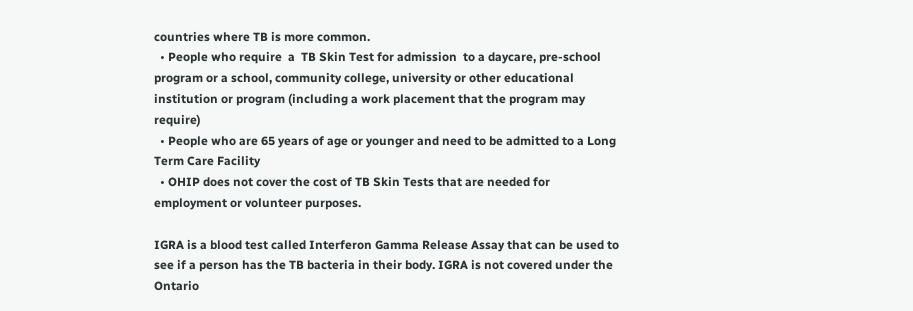countries where TB is more common.
  • People who require  a  TB Skin Test for admission  to a daycare, pre-school program or a school, community college, university or other educational institution or program (including a work placement that the program may require)
  • People who are 65 years of age or younger and need to be admitted to a Long Term Care Facility
  • OHIP does not cover the cost of TB Skin Tests that are needed for employment or volunteer purposes.

IGRA is a blood test called Interferon Gamma Release Assay that can be used to see if a person has the TB bacteria in their body. IGRA is not covered under the Ontario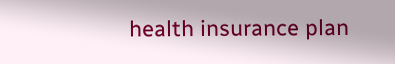health insurance plan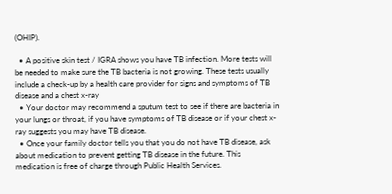(OHIP).

  • A positive skin test / IGRA shows you have TB infection. More tests will be needed to make sure the TB bacteria is not growing. These tests usually include a check-up by a health care provider for signs and symptoms of TB disease and a chest x-ray
  • Your doctor may recommend a sputum test to see if there are bacteria in your lungs or throat, if you have symptoms of TB disease or if your chest x-ray suggests you may have TB disease.
  • Once your family doctor tells you that you do not have TB disease, ask about medication to prevent getting TB disease in the future. This medication is free of charge through Public Health Services.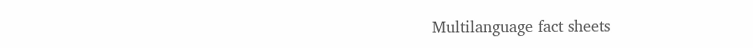Multilanguage fact sheets